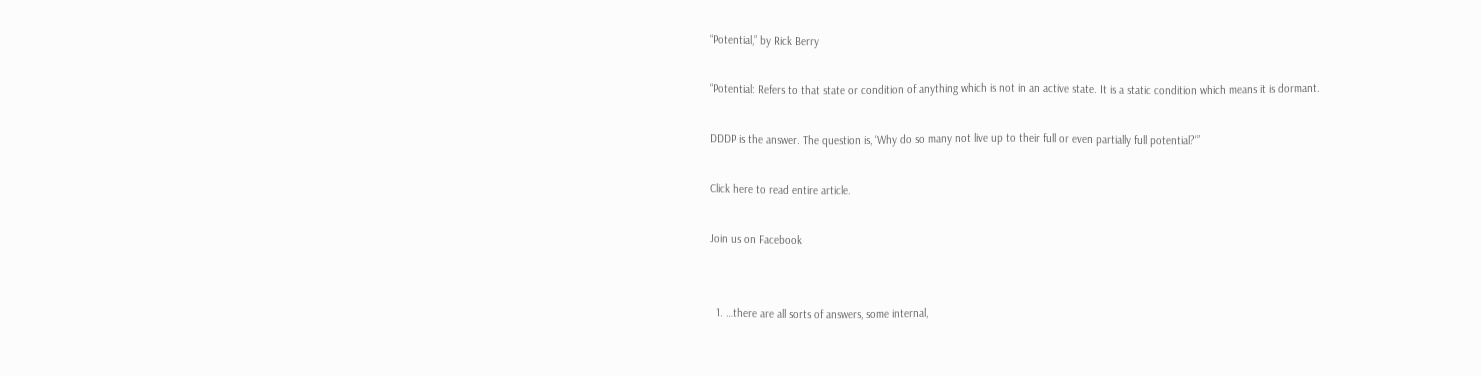“Potential,” by Rick Berry

“Potential: Refers to that state or condition of anything which is not in an active state. It is a static condition which means it is dormant.

DDDP is the answer. The question is, ‘Why do so many not live up to their full or even partially full potential?'”

Click here to read entire article.

Join us on Facebook


  1. …there are all sorts of answers, some internal,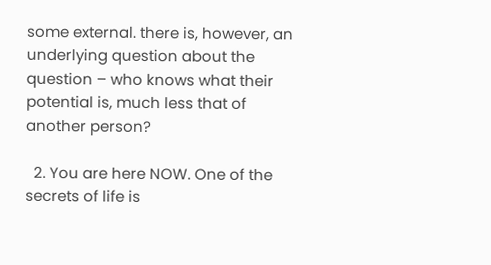some external. there is, however, an underlying question about the question – who knows what their potential is, much less that of another person?

  2. You are here NOW. One of the secrets of life is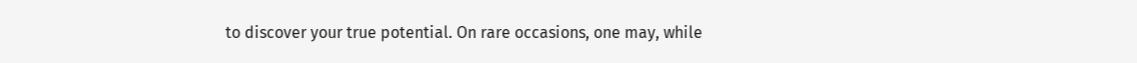to discover your true potential. On rare occasions, one may, while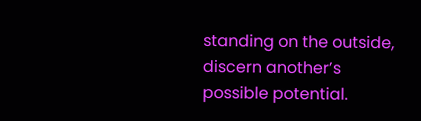standing on the outside, discern another’s possible potential.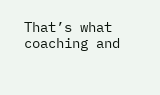That’s what coaching and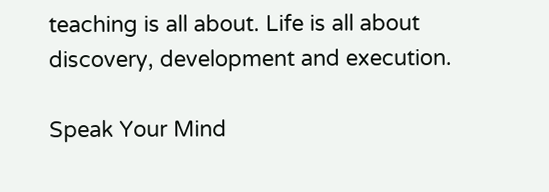teaching is all about. Life is all about discovery, development and execution.

Speak Your Mind